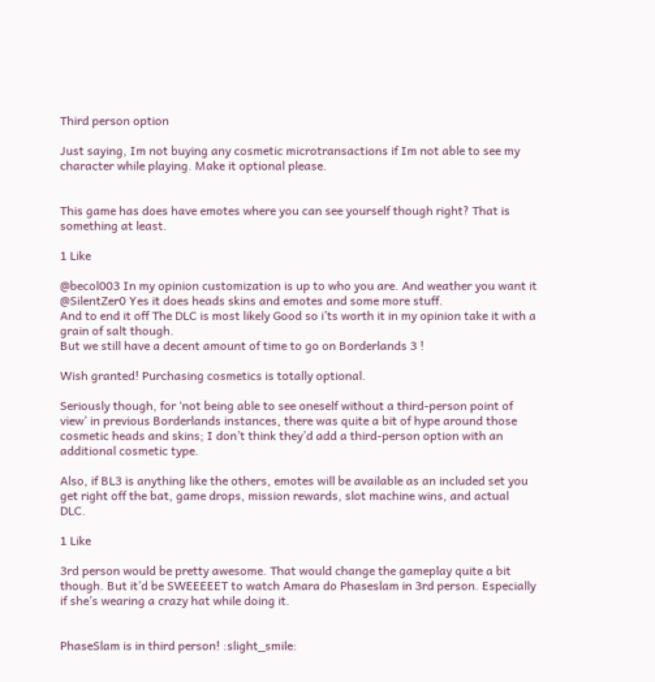Third person option

Just saying, Im not buying any cosmetic microtransactions if Im not able to see my character while playing. Make it optional please.


This game has does have emotes where you can see yourself though right? That is something at least.

1 Like

@becol003 In my opinion customization is up to who you are. And weather you want it
@SilentZer0 Yes it does heads skins and emotes and some more stuff.
And to end it off The DLC is most likely Good so i’ts worth it in my opinion take it with a grain of salt though.
But we still have a decent amount of time to go on Borderlands 3 !

Wish granted! Purchasing cosmetics is totally optional.

Seriously though, for ‘not being able to see oneself without a third-person point of view’ in previous Borderlands instances, there was quite a bit of hype around those cosmetic heads and skins; I don’t think they’d add a third-person option with an additional cosmetic type.

Also, if BL3 is anything like the others, emotes will be available as an included set you get right off the bat, game drops, mission rewards, slot machine wins, and actual DLC.

1 Like

3rd person would be pretty awesome. That would change the gameplay quite a bit though. But it’d be SWEEEEET to watch Amara do Phaseslam in 3rd person. Especially if she’s wearing a crazy hat while doing it.


PhaseSlam is in third person! :slight_smile: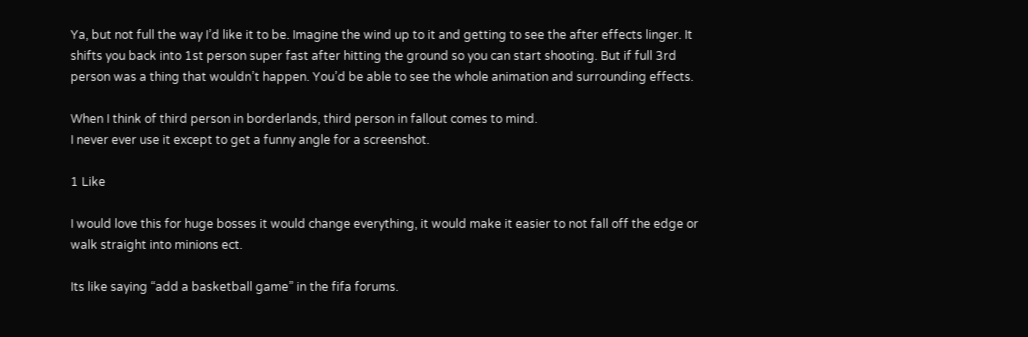Ya, but not full the way I’d like it to be. Imagine the wind up to it and getting to see the after effects linger. It shifts you back into 1st person super fast after hitting the ground so you can start shooting. But if full 3rd person was a thing that wouldn’t happen. You’d be able to see the whole animation and surrounding effects.

When I think of third person in borderlands, third person in fallout comes to mind.
I never ever use it except to get a funny angle for a screenshot.

1 Like

I would love this for huge bosses it would change everything, it would make it easier to not fall off the edge or walk straight into minions ect.

Its like saying “add a basketball game” in the fifa forums.